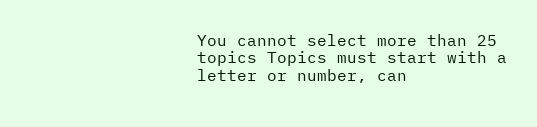You cannot select more than 25 topics Topics must start with a letter or number, can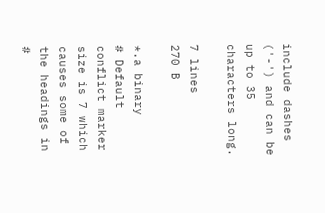include dashes ('-') and can be up to 35 characters long.

7 lines
270 B

*.a binary
# Default conflict marker size is 7 which causes some of the headings in
#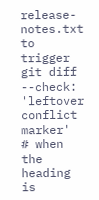release-notes.txt to trigger git diff --check: 'leftover conflict marker'
# when the heading is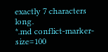exactly 7 characters long.
*.md conflict-marker-size=100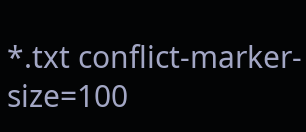*.txt conflict-marker-size=100